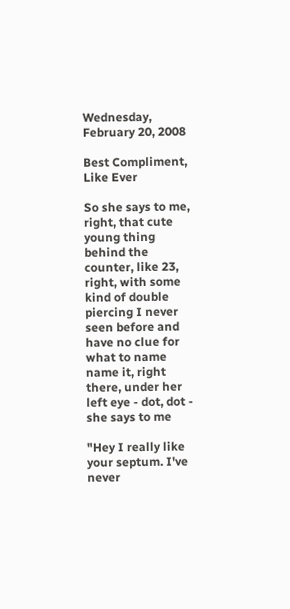Wednesday, February 20, 2008

Best Compliment, Like Ever

So she says to me, right, that cute young thing behind the counter, like 23, right, with some kind of double piercing I never seen before and have no clue for what to name name it, right there, under her left eye - dot, dot - she says to me

"Hey I really like your septum. I've never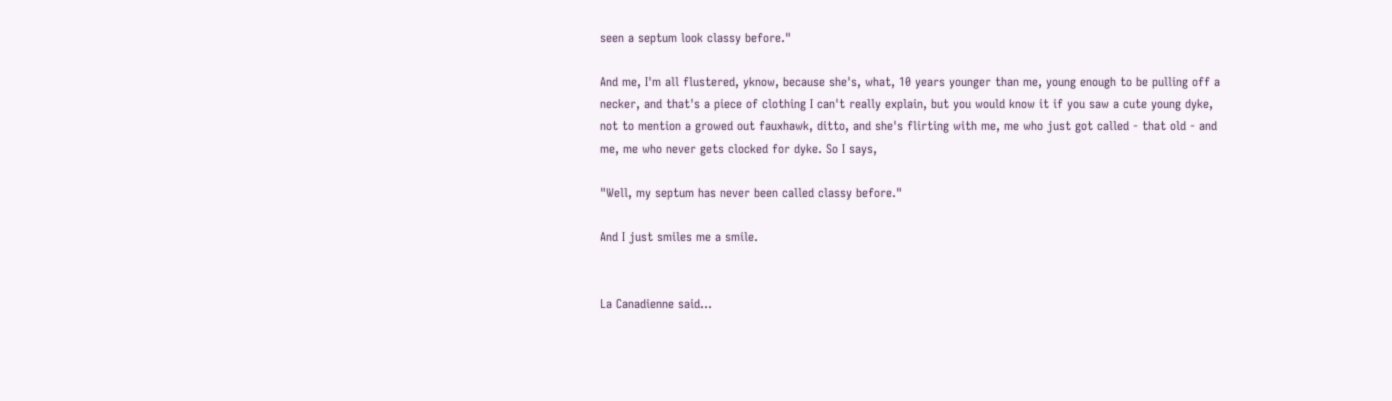seen a septum look classy before."

And me, I'm all flustered, yknow, because she's, what, 10 years younger than me, young enough to be pulling off a necker, and that's a piece of clothing I can't really explain, but you would know it if you saw a cute young dyke, not to mention a growed out fauxhawk, ditto, and she's flirting with me, me who just got called - that old - and me, me who never gets clocked for dyke. So I says,

"Well, my septum has never been called classy before."

And I just smiles me a smile.


La Canadienne said...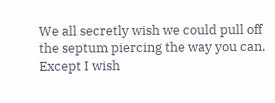We all secretly wish we could pull off the septum piercing the way you can. Except I wish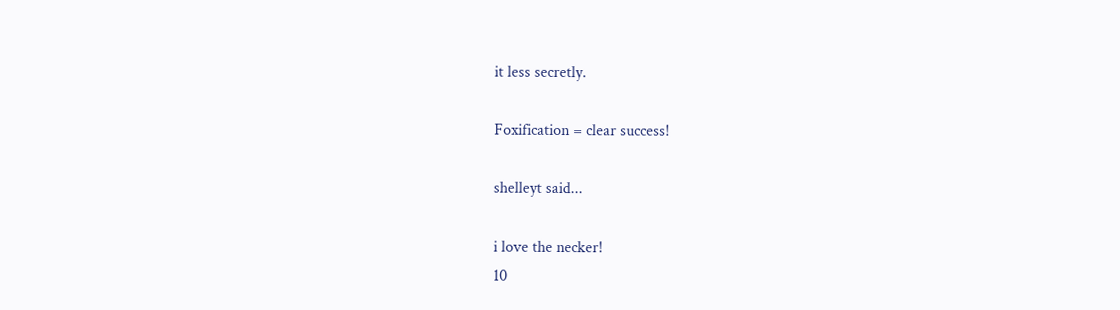it less secretly.

Foxification = clear success!

shelleyt said...

i love the necker!
10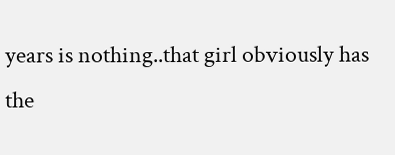years is nothing..that girl obviously has the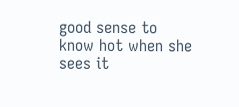good sense to know hot when she sees it